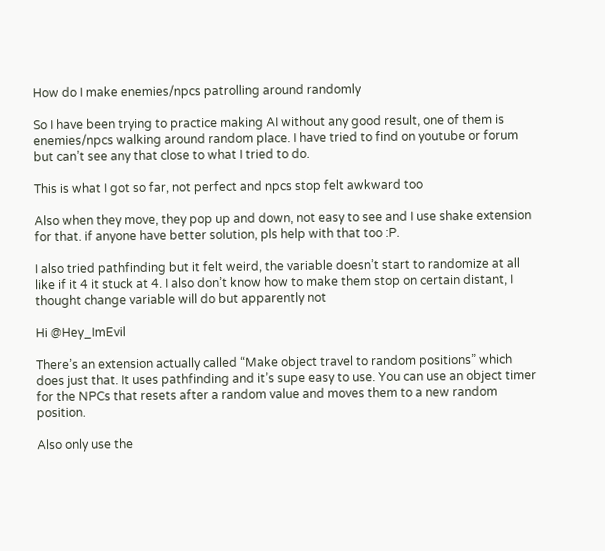How do I make enemies/npcs patrolling around randomly

So I have been trying to practice making AI without any good result, one of them is enemies/npcs walking around random place. I have tried to find on youtube or forum but can’t see any that close to what I tried to do.

This is what I got so far, not perfect and npcs stop felt awkward too

Also when they move, they pop up and down, not easy to see and I use shake extension for that. if anyone have better solution, pls help with that too :P.

I also tried pathfinding but it felt weird, the variable doesn’t start to randomize at all like if it 4 it stuck at 4. I also don’t know how to make them stop on certain distant, I thought change variable will do but apparently not

Hi @Hey_ImEvil

There’s an extension actually called “Make object travel to random positions” which does just that. It uses pathfinding and it’s supe easy to use. You can use an object timer for the NPCs that resets after a random value and moves them to a new random position.

Also only use the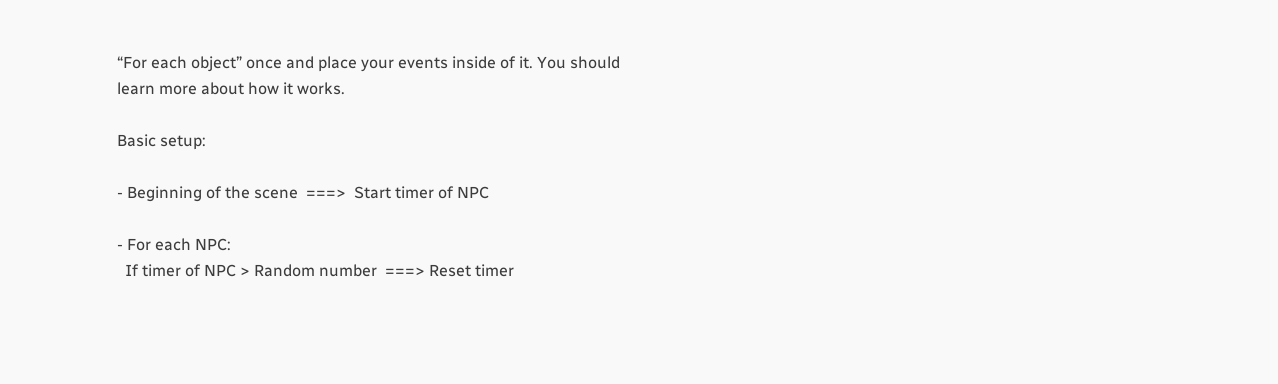“For each object” once and place your events inside of it. You should learn more about how it works.

Basic setup:

- Beginning of the scene  ===>  Start timer of NPC

- For each NPC:
  If timer of NPC > Random number  ===> Reset timer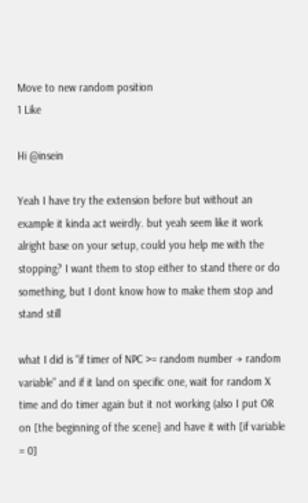Move to new random position
1 Like

Hi @insein

Yeah I have try the extension before but without an example it kinda act weirdly. but yeah seem like it work alright base on your setup, could you help me with the stopping? I want them to stop either to stand there or do something, but I dont know how to make them stop and stand still

what I did is “if timer of NPC >= random number → random variable” and if it land on specific one, wait for random X time and do timer again but it not working (also I put OR on [the beginning of the scene} and have it with [if variable = 0]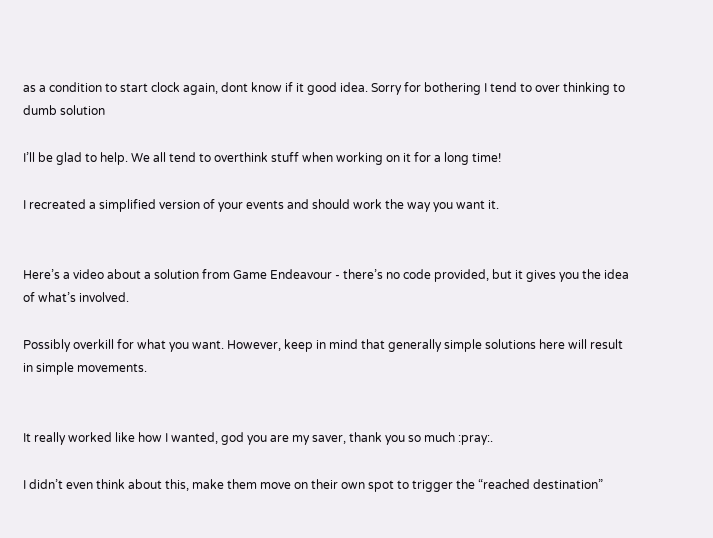as a condition to start clock again, dont know if it good idea. Sorry for bothering I tend to over thinking to dumb solution

I’ll be glad to help. We all tend to overthink stuff when working on it for a long time!

I recreated a simplified version of your events and should work the way you want it.


Here’s a video about a solution from Game Endeavour - there’s no code provided, but it gives you the idea of what’s involved.

Possibly overkill for what you want. However, keep in mind that generally simple solutions here will result in simple movements.


It really worked like how I wanted, god you are my saver, thank you so much :pray:.

I didn’t even think about this, make them move on their own spot to trigger the “reached destination”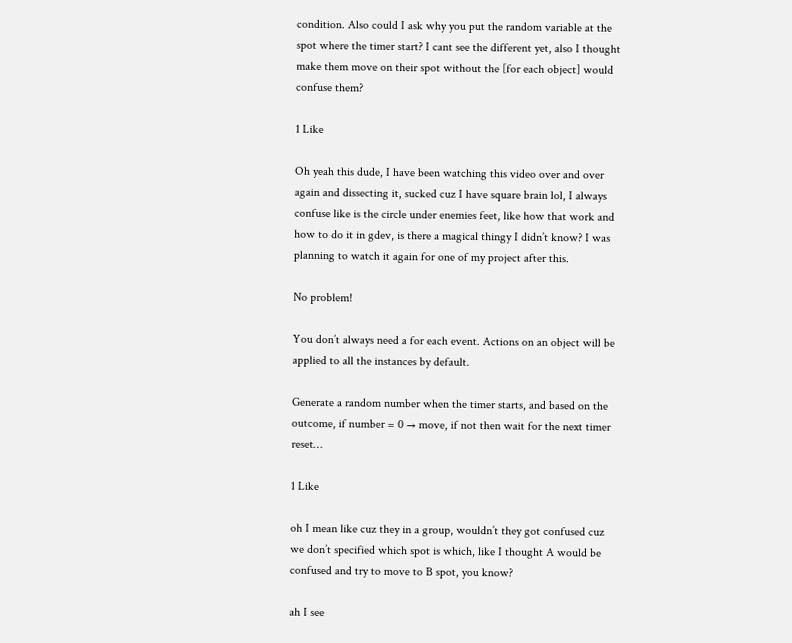condition. Also could I ask why you put the random variable at the spot where the timer start? I cant see the different yet, also I thought make them move on their spot without the [for each object] would confuse them?

1 Like

Oh yeah this dude, I have been watching this video over and over again and dissecting it, sucked cuz I have square brain lol, I always confuse like is the circle under enemies feet, like how that work and how to do it in gdev, is there a magical thingy I didn’t know? I was planning to watch it again for one of my project after this.

No problem!

You don’t always need a for each event. Actions on an object will be applied to all the instances by default.

Generate a random number when the timer starts, and based on the outcome, if number = 0 → move, if not then wait for the next timer reset…

1 Like

oh I mean like cuz they in a group, wouldn’t they got confused cuz we don’t specified which spot is which, like I thought A would be confused and try to move to B spot, you know?

ah I see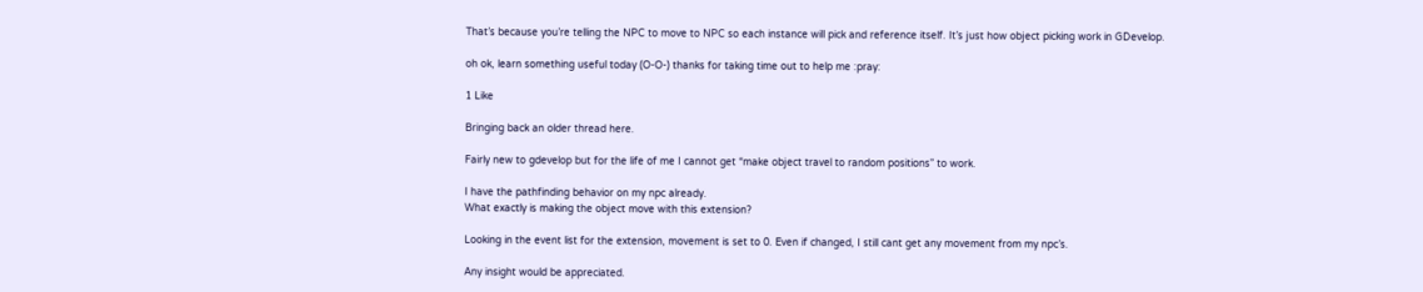That’s because you’re telling the NPC to move to NPC so each instance will pick and reference itself. It’s just how object picking work in GDevelop.

oh ok, learn something useful today (O-O-) thanks for taking time out to help me :pray:

1 Like

Bringing back an older thread here.

Fairly new to gdevelop but for the life of me I cannot get “make object travel to random positions” to work.

I have the pathfinding behavior on my npc already.
What exactly is making the object move with this extension?

Looking in the event list for the extension, movement is set to 0. Even if changed, I still cant get any movement from my npc’s.

Any insight would be appreciated.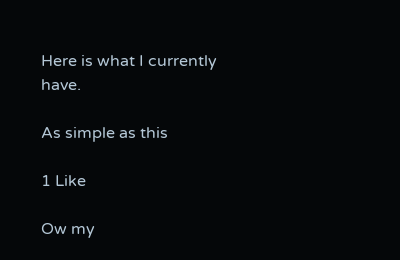Here is what I currently have.

As simple as this

1 Like

Ow my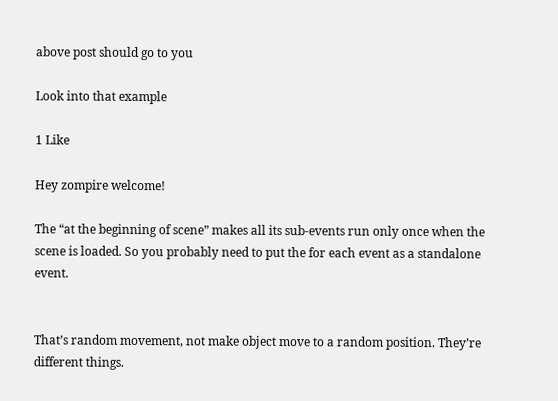above post should go to you

Look into that example

1 Like

Hey zompire welcome!

The “at the beginning of scene” makes all its sub-events run only once when the scene is loaded. So you probably need to put the for each event as a standalone event.


That’s random movement, not make object move to a random position. They’re different things.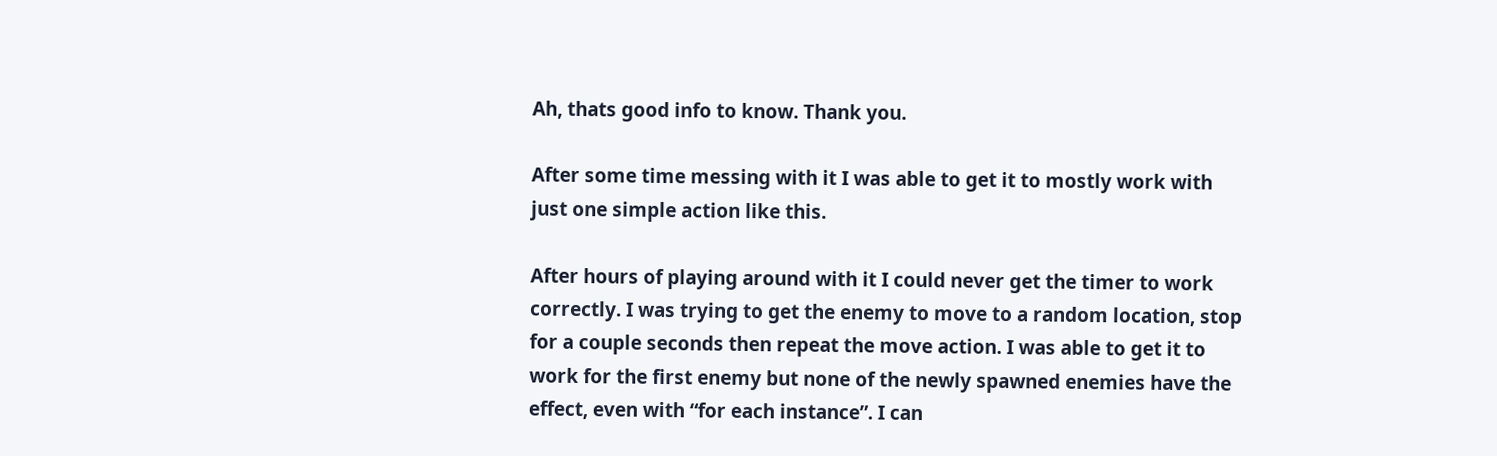Ah, thats good info to know. Thank you.

After some time messing with it I was able to get it to mostly work with just one simple action like this.

After hours of playing around with it I could never get the timer to work correctly. I was trying to get the enemy to move to a random location, stop for a couple seconds then repeat the move action. I was able to get it to work for the first enemy but none of the newly spawned enemies have the effect, even with “for each instance”. I can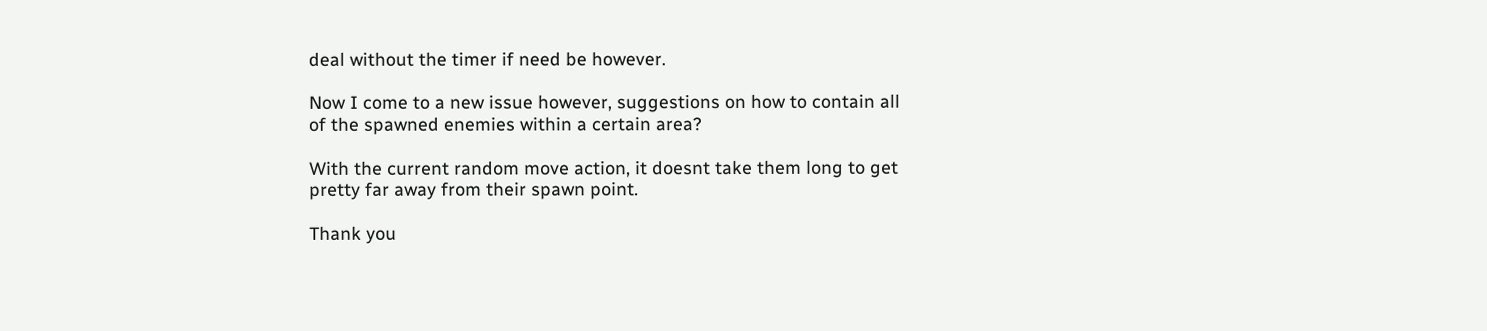deal without the timer if need be however.

Now I come to a new issue however, suggestions on how to contain all of the spawned enemies within a certain area?

With the current random move action, it doesnt take them long to get pretty far away from their spawn point.

Thank you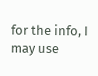for the info, I may use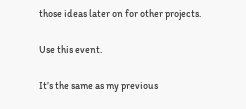those ideas later on for other projects.

Use this event.

It’s the same as my previous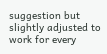suggestion but slightly adjusted to work for every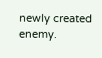newly created enemy.